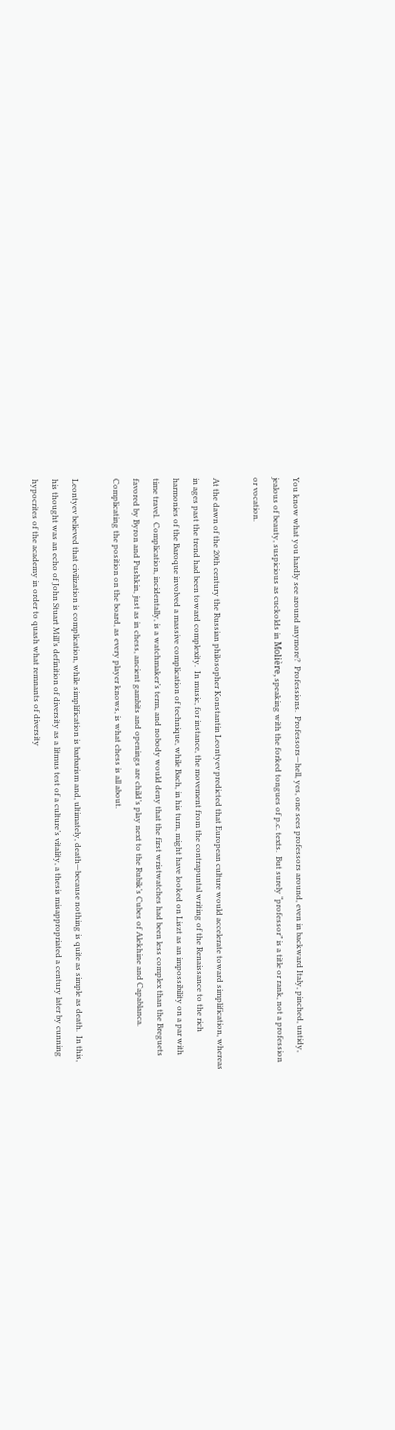You know what you hardly see around anymore?  Professions.  Professors—hell, yes, one sees professors around, even in backward Italy, pinched, untidy, jealous of beauty, suspicious as cuckolds in Molière, speaking with the forked tongues of p.c. texts.  But surely “professor” is a title or rank, not a profession or vocation.

At the dawn of the 20th century the Russian philosopher Konstantin Leontyev predicted that European culture would accelerate toward simplification, whereas in ages past the trend had been toward complexity.  In music, for instance, the movement from the contrapuntal writing of the Renaissance to the rich harmonies of the Baroque involved a massive complication of technique, while Bach, in his turn, might have looked on Liszt as an impossibility on a par with time travel.  Complication, incidentally, is a watchmaker’s term, and nobody would deny that the first wristwatches had been less complex than the Breguets favored by Byron and Pushkin, just as in chess, ancient gambits and openings are child’s play next to the Rubik’s Cubes of Alekhine and Capablanca.  Complicating the position on the board, as every player knows, is what chess is all about.

Leontyev believed that civilization is complication, while simplification is barbarism and, ultimately, death—because nothing is quite as simple as death.  In this, his thought was an echo of John Stuart Mill’s definition of diversity as a litmus test of a culture’s vitality, a thesis misappropriated a century later by cunning hypocrites of the academy in order to quash what remnants of diversity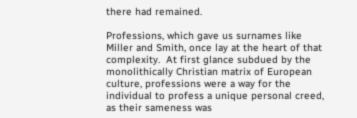there had remained.

Professions, which gave us surnames like Miller and Smith, once lay at the heart of that complexity.  At first glance subdued by the monolithically Christian matrix of European culture, professions were a way for the individual to profess a unique personal creed, as their sameness was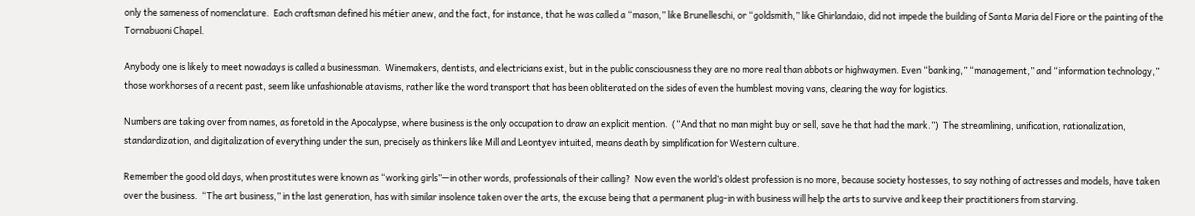only the sameness of nomenclature.  Each craftsman defined his métier anew, and the fact, for instance, that he was called a “mason,” like Brunelleschi, or “goldsmith,” like Ghirlandaio, did not impede the building of Santa Maria del Fiore or the painting of the Tornabuoni Chapel.

Anybody one is likely to meet nowadays is called a businessman.  Winemakers, dentists, and electricians exist, but in the public consciousness they are no more real than abbots or highwaymen. Even “banking,” “management,” and “information technology,” those workhorses of a recent past, seem like unfashionable atavisms, rather like the word transport that has been obliterated on the sides of even the humblest moving vans, clearing the way for logistics.

Numbers are taking over from names, as foretold in the Apocalypse, where business is the only occupation to draw an explicit mention.  (“And that no man might buy or sell, save he that had the mark.”)  The streamlining, unification, rationalization, standardization, and digitalization of everything under the sun, precisely as thinkers like Mill and Leontyev intuited, means death by simplification for Western culture.

Remember the good old days, when prostitutes were known as “working girls”—in other words, professionals of their calling?  Now even the world’s oldest profession is no more, because society hostesses, to say nothing of actresses and models, have taken over the business.  “The art business,” in the last generation, has with similar insolence taken over the arts, the excuse being that a permanent plug-in with business will help the arts to survive and keep their practitioners from starving.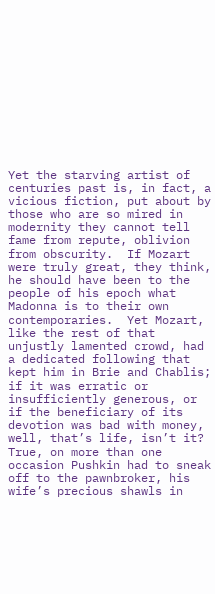Yet the starving artist of centuries past is, in fact, a vicious fiction, put about by those who are so mired in modernity they cannot tell fame from repute, oblivion from obscurity.  If Mozart were truly great, they think, he should have been to the people of his epoch what Madonna is to their own contemporaries.  Yet Mozart, like the rest of that unjustly lamented crowd, had a dedicated following that kept him in Brie and Chablis; if it was erratic or insufficiently generous, or if the beneficiary of its devotion was bad with money, well, that’s life, isn’t it?  True, on more than one occasion Pushkin had to sneak off to the pawnbroker, his wife’s precious shawls in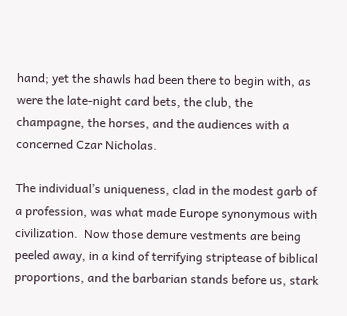hand; yet the shawls had been there to begin with, as were the late-night card bets, the club, the champagne, the horses, and the audiences with a concerned Czar Nicholas.

The individual’s uniqueness, clad in the modest garb of a profession, was what made Europe synonymous with civilization.  Now those demure vestments are being peeled away, in a kind of terrifying striptease of biblical proportions, and the barbarian stands before us, stark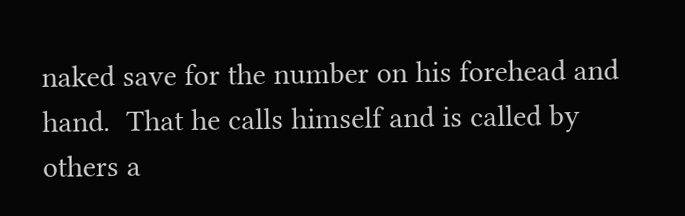naked save for the number on his forehead and hand.  That he calls himself and is called by others a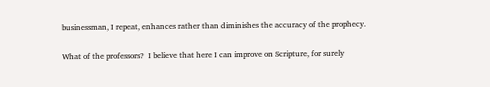businessman, I repeat, enhances rather than diminishes the accuracy of the prophecy.

What of the professors?  I believe that here I can improve on Scripture, for surely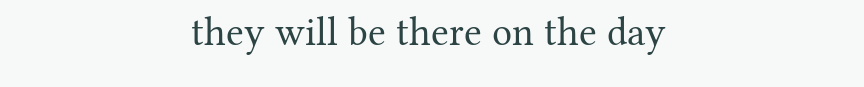they will be there on the day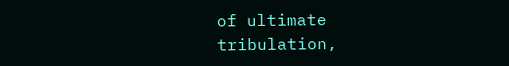of ultimate tribulation,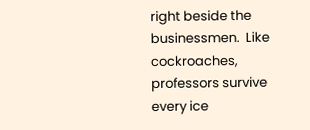right beside the businessmen.  Like cockroaches, professors survive every ice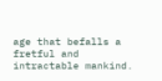age that befalls a fretful and intractable mankind.